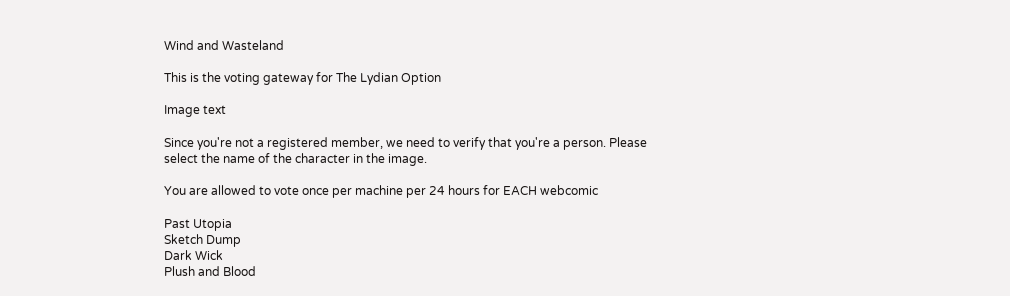Wind and Wasteland

This is the voting gateway for The Lydian Option

Image text

Since you're not a registered member, we need to verify that you're a person. Please select the name of the character in the image.

You are allowed to vote once per machine per 24 hours for EACH webcomic

Past Utopia
Sketch Dump
Dark Wick
Plush and Blood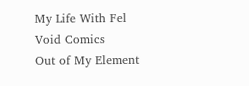My Life With Fel
Void Comics
Out of My Element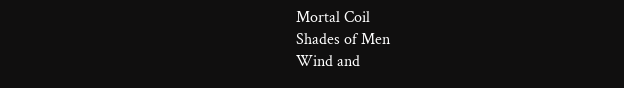Mortal Coil
Shades of Men
Wind and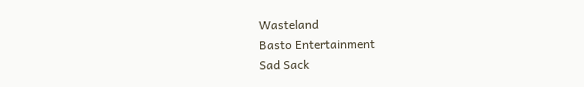Wasteland
Basto Entertainment
Sad Sack